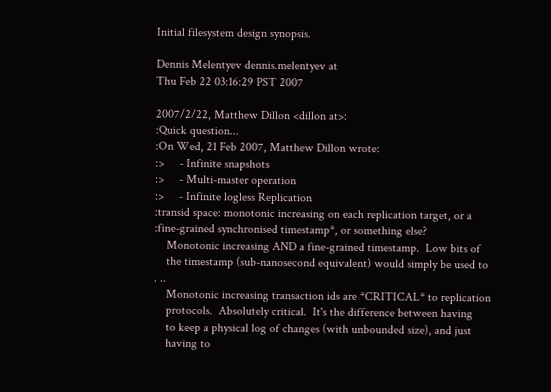Initial filesystem design synopsis.

Dennis Melentyev dennis.melentyev at
Thu Feb 22 03:16:29 PST 2007

2007/2/22, Matthew Dillon <dillon at>:
:Quick question...
:On Wed, 21 Feb 2007, Matthew Dillon wrote:
:>     - Infinite snapshots
:>     - Multi-master operation
:>     - Infinite logless Replication
:transid space: monotonic increasing on each replication target, or a
:fine-grained synchronised timestamp*, or something else?
    Monotonic increasing AND a fine-grained timestamp.  Low bits of
    the timestamp (sub-nanosecond equivalent) would simply be used to
. ..
    Monotonic increasing transaction ids are *CRITICAL* to replication
    protocols.  Absolutely critical.  It's the difference between having
    to keep a physical log of changes (with unbounded size), and just
    having to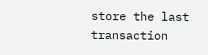store the last transaction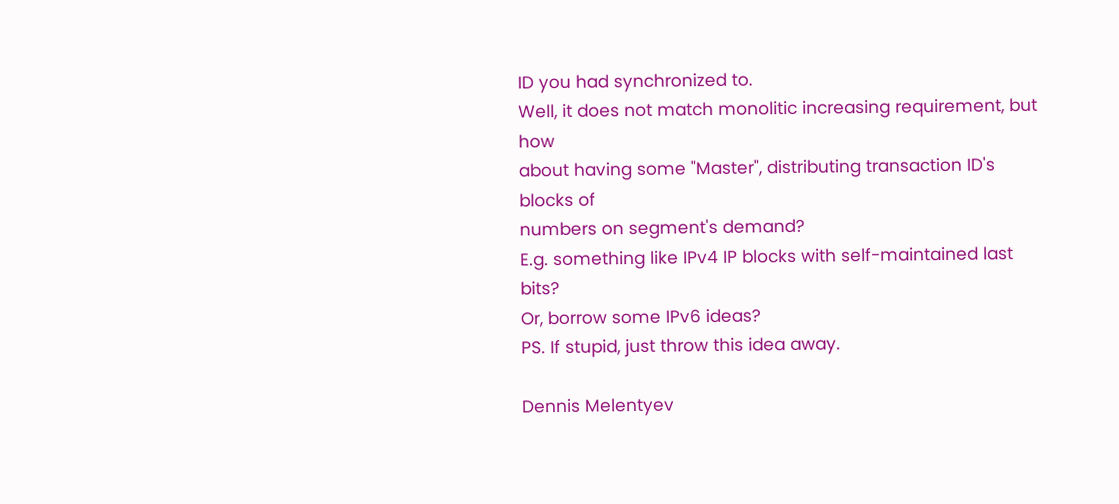ID you had synchronized to.
Well, it does not match monolitic increasing requirement, but how
about having some "Master", distributing transaction ID's blocks of
numbers on segment's demand?
E.g. something like IPv4 IP blocks with self-maintained last bits?
Or, borrow some IPv6 ideas?
PS. If stupid, just throw this idea away.

Dennis Melentyev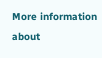More information about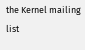the Kernel mailing list